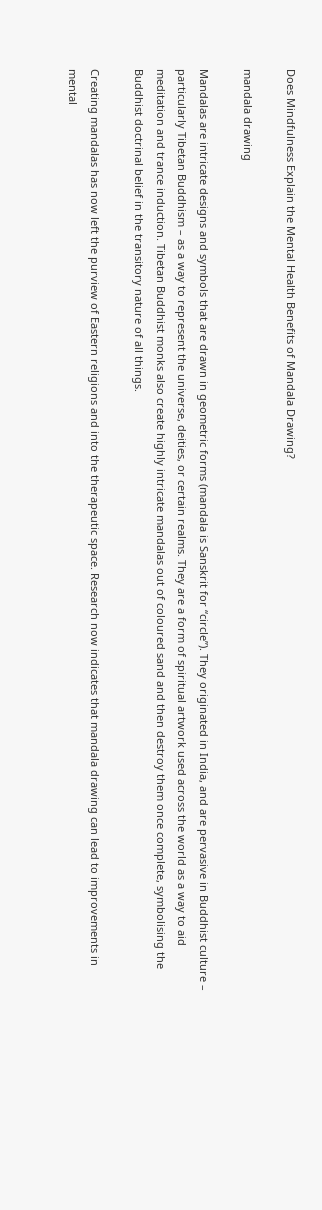Does Mindfulness Explain the Mental Health Benefits of Mandala Drawing?

mandala drawing

Mandalas are intricate designs and symbols that are drawn in geometric forms (mandala is Sanskrit for “circle”). They originated in India, and are pervasive in Buddhist culture – particularly Tibetan Buddhism – as a way to represent the universe, deities, or certain realms. They are a form of spiritual artwork used across the world as a way to aid meditation and trance induction. Tibetan Buddhist monks also create highly intricate mandalas out of coloured sand and then destroy them once complete, symbolising the Buddhist doctrinal belief in the transitory nature of all things.

Creating mandalas has now left the purview of Eastern religions and into the therapeutic space. Research now indicates that mandala drawing can lead to improvements in mental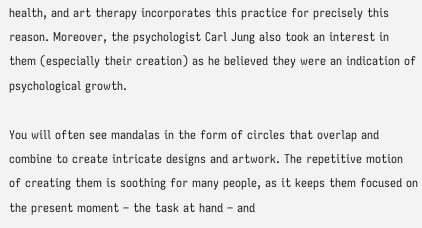health, and art therapy incorporates this practice for precisely this reason. Moreover, the psychologist Carl Jung also took an interest in them (especially their creation) as he believed they were an indication of psychological growth.

You will often see mandalas in the form of circles that overlap and combine to create intricate designs and artwork. The repetitive motion of creating them is soothing for many people, as it keeps them focused on the present moment – the task at hand – and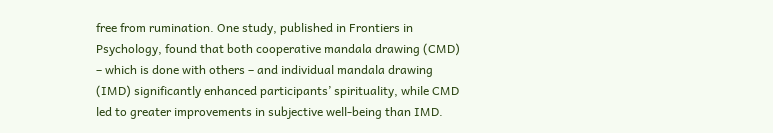free from rumination. One study, published in Frontiers in Psychology, found that both cooperative mandala drawing (CMD) – which is done with others – and individual mandala drawing (IMD) significantly enhanced participants’ spirituality, while CMD led to greater improvements in subjective well-being than IMD.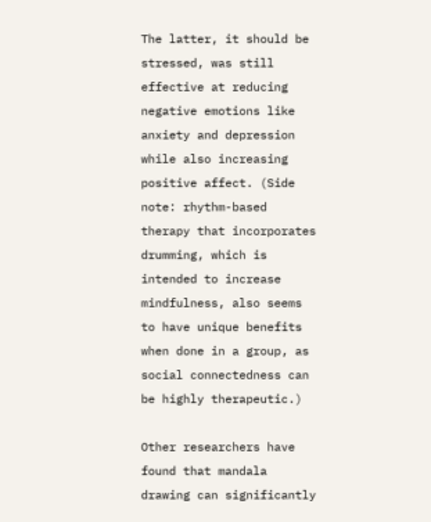The latter, it should be stressed, was still effective at reducing negative emotions like anxiety and depression while also increasing positive affect. (Side note: rhythm-based therapy that incorporates drumming, which is intended to increase mindfulness, also seems to have unique benefits when done in a group, as social connectedness can be highly therapeutic.)

Other researchers have found that mandala drawing can significantly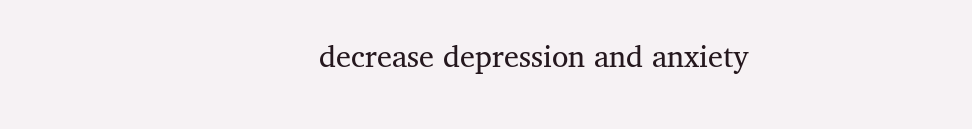decrease depression and anxiety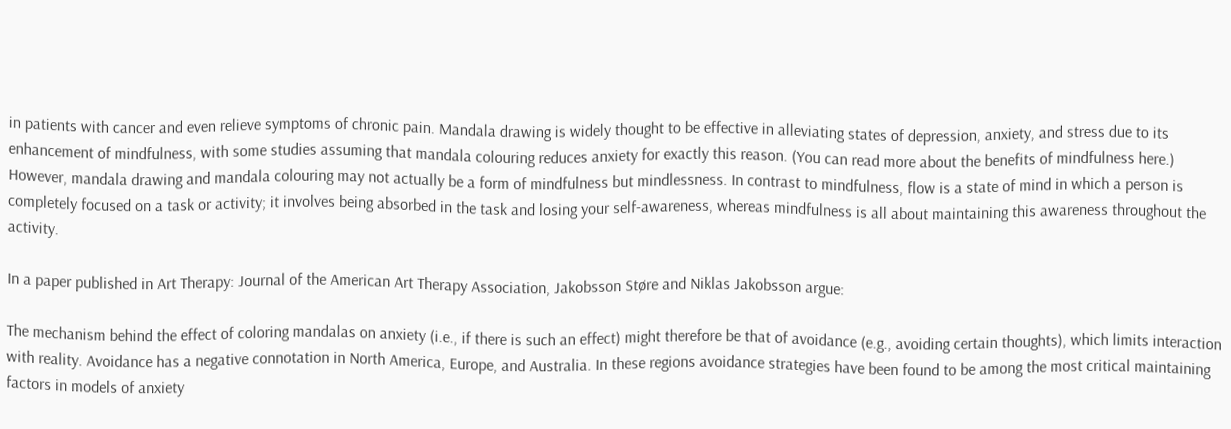in patients with cancer and even relieve symptoms of chronic pain. Mandala drawing is widely thought to be effective in alleviating states of depression, anxiety, and stress due to its enhancement of mindfulness, with some studies assuming that mandala colouring reduces anxiety for exactly this reason. (You can read more about the benefits of mindfulness here.) However, mandala drawing and mandala colouring may not actually be a form of mindfulness but mindlessness. In contrast to mindfulness, flow is a state of mind in which a person is completely focused on a task or activity; it involves being absorbed in the task and losing your self-awareness, whereas mindfulness is all about maintaining this awareness throughout the activity.

In a paper published in Art Therapy: Journal of the American Art Therapy Association, Jakobsson Støre and Niklas Jakobsson argue:

The mechanism behind the effect of coloring mandalas on anxiety (i.e., if there is such an effect) might therefore be that of avoidance (e.g., avoiding certain thoughts), which limits interaction with reality. Avoidance has a negative connotation in North America, Europe, and Australia. In these regions avoidance strategies have been found to be among the most critical maintaining factors in models of anxiety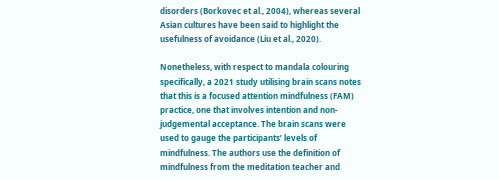disorders (Borkovec et al., 2004), whereas several Asian cultures have been said to highlight the usefulness of avoidance (Liu et al., 2020).

Nonetheless, with respect to mandala colouring specifically, a 2021 study utilising brain scans notes that this is a focused attention mindfulness (FAM) practice, one that involves intention and non-judgemental acceptance. The brain scans were used to gauge the participants’ levels of mindfulness. The authors use the definition of mindfulness from the meditation teacher and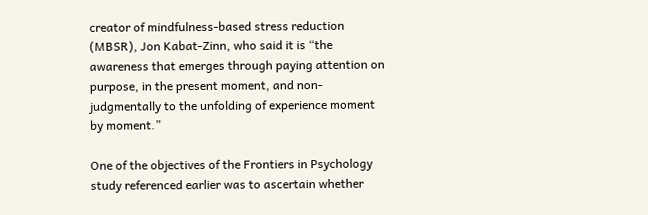creator of mindfulness-based stress reduction (MBSR), Jon Kabat-Zinn, who said it is “the awareness that emerges through paying attention on purpose, in the present moment, and non-judgmentally to the unfolding of experience moment by moment.”

One of the objectives of the Frontiers in Psychology study referenced earlier was to ascertain whether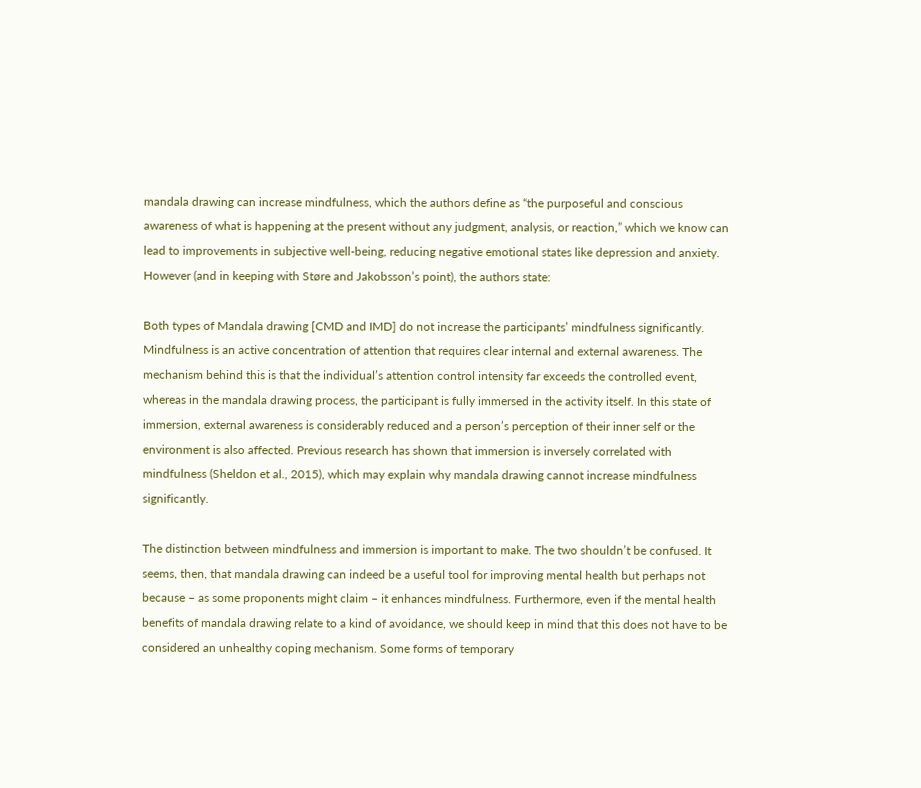mandala drawing can increase mindfulness, which the authors define as “the purposeful and conscious awareness of what is happening at the present without any judgment, analysis, or reaction,” which we know can lead to improvements in subjective well-being, reducing negative emotional states like depression and anxiety. However (and in keeping with Støre and Jakobsson’s point), the authors state:

Both types of Mandala drawing [CMD and IMD] do not increase the participants’ mindfulness significantly. Mindfulness is an active concentration of attention that requires clear internal and external awareness. The mechanism behind this is that the individual’s attention control intensity far exceeds the controlled event, whereas in the mandala drawing process, the participant is fully immersed in the activity itself. In this state of immersion, external awareness is considerably reduced and a person’s perception of their inner self or the environment is also affected. Previous research has shown that immersion is inversely correlated with mindfulness (Sheldon et al., 2015), which may explain why mandala drawing cannot increase mindfulness significantly.

The distinction between mindfulness and immersion is important to make. The two shouldn’t be confused. It seems, then, that mandala drawing can indeed be a useful tool for improving mental health but perhaps not because – as some proponents might claim – it enhances mindfulness. Furthermore, even if the mental health benefits of mandala drawing relate to a kind of avoidance, we should keep in mind that this does not have to be considered an unhealthy coping mechanism. Some forms of temporary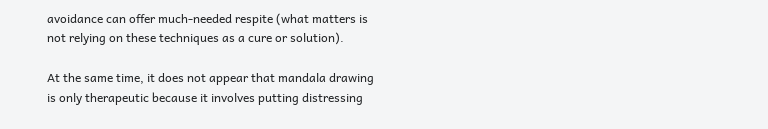avoidance can offer much-needed respite (what matters is not relying on these techniques as a cure or solution).

At the same time, it does not appear that mandala drawing is only therapeutic because it involves putting distressing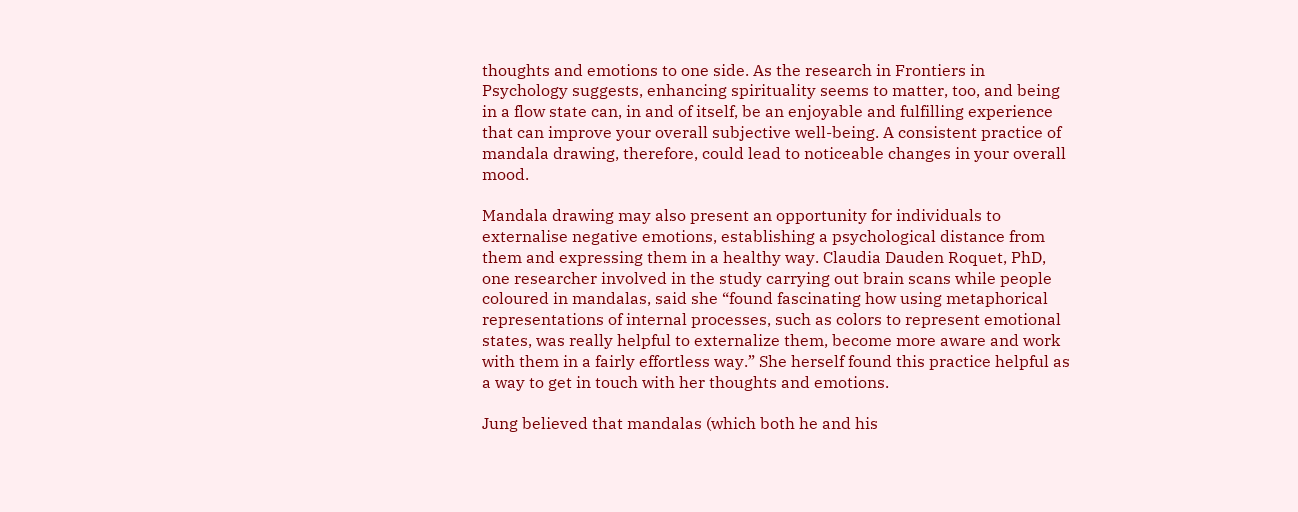thoughts and emotions to one side. As the research in Frontiers in Psychology suggests, enhancing spirituality seems to matter, too, and being in a flow state can, in and of itself, be an enjoyable and fulfilling experience that can improve your overall subjective well-being. A consistent practice of mandala drawing, therefore, could lead to noticeable changes in your overall mood.

Mandala drawing may also present an opportunity for individuals to externalise negative emotions, establishing a psychological distance from them and expressing them in a healthy way. Claudia Dauden Roquet, PhD, one researcher involved in the study carrying out brain scans while people coloured in mandalas, said she “found fascinating how using metaphorical representations of internal processes, such as colors to represent emotional states, was really helpful to externalize them, become more aware and work with them in a fairly effortless way.” She herself found this practice helpful as a way to get in touch with her thoughts and emotions.

Jung believed that mandalas (which both he and his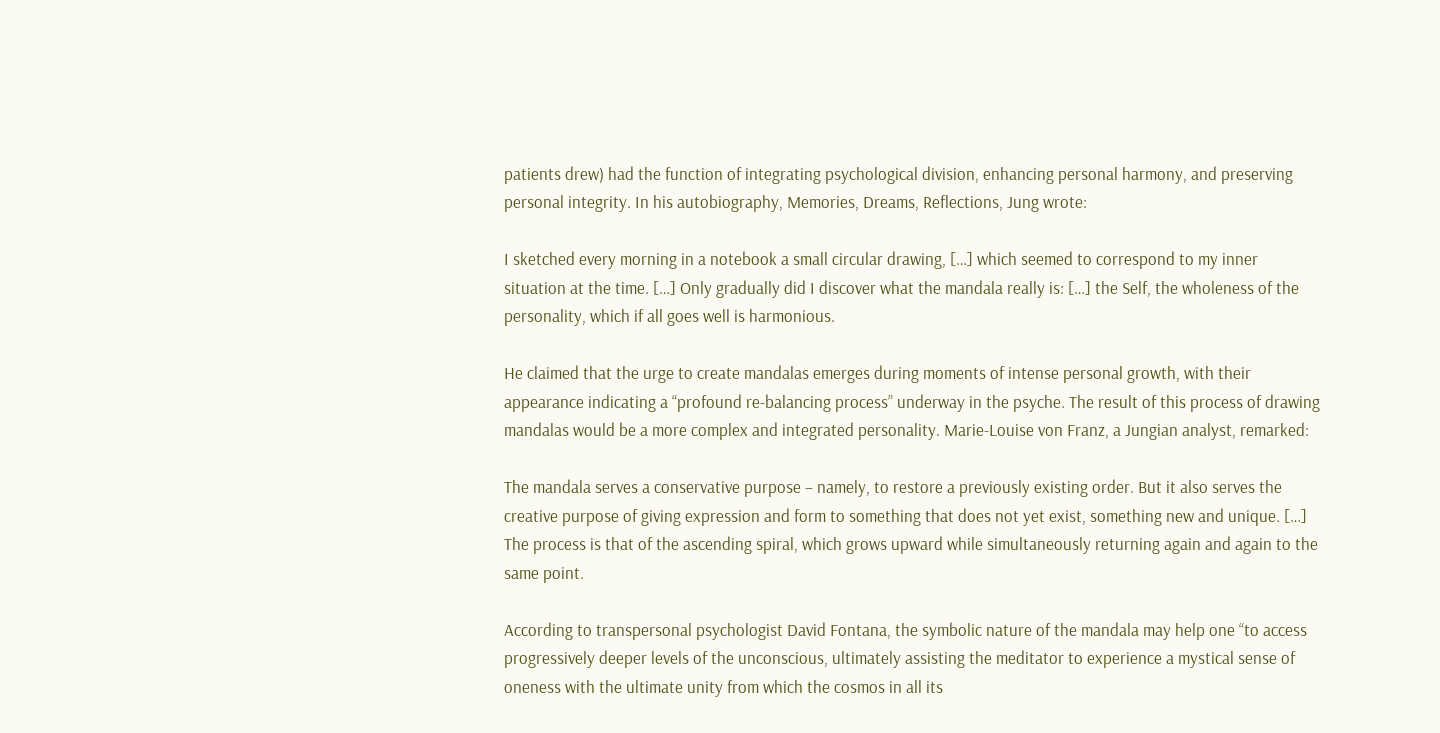patients drew) had the function of integrating psychological division, enhancing personal harmony, and preserving personal integrity. In his autobiography, Memories, Dreams, Reflections, Jung wrote:

I sketched every morning in a notebook a small circular drawing, […] which seemed to correspond to my inner situation at the time. […] Only gradually did I discover what the mandala really is: […] the Self, the wholeness of the personality, which if all goes well is harmonious.

He claimed that the urge to create mandalas emerges during moments of intense personal growth, with their appearance indicating a “profound re-balancing process” underway in the psyche. The result of this process of drawing mandalas would be a more complex and integrated personality. Marie-Louise von Franz, a Jungian analyst, remarked:

The mandala serves a conservative purpose – namely, to restore a previously existing order. But it also serves the creative purpose of giving expression and form to something that does not yet exist, something new and unique. […] The process is that of the ascending spiral, which grows upward while simultaneously returning again and again to the same point.

According to transpersonal psychologist David Fontana, the symbolic nature of the mandala may help one “to access progressively deeper levels of the unconscious, ultimately assisting the meditator to experience a mystical sense of oneness with the ultimate unity from which the cosmos in all its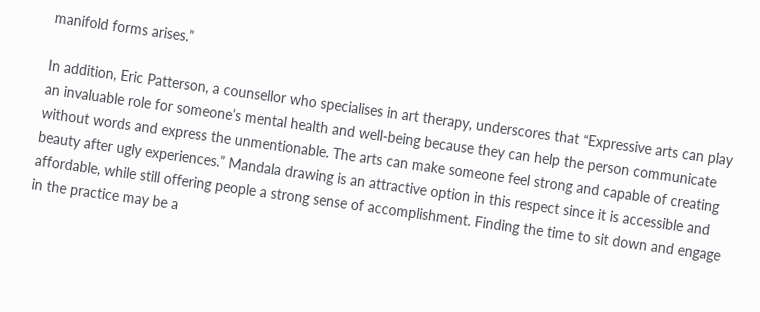manifold forms arises.”

In addition, Eric Patterson, a counsellor who specialises in art therapy, underscores that “Expressive arts can play an invaluable role for someone’s mental health and well-being because they can help the person communicate without words and express the unmentionable. The arts can make someone feel strong and capable of creating beauty after ugly experiences.” Mandala drawing is an attractive option in this respect since it is accessible and affordable, while still offering people a strong sense of accomplishment. Finding the time to sit down and engage in the practice may be a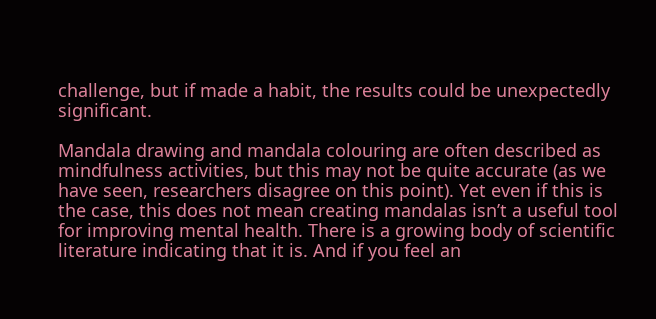challenge, but if made a habit, the results could be unexpectedly significant.

Mandala drawing and mandala colouring are often described as mindfulness activities, but this may not be quite accurate (as we have seen, researchers disagree on this point). Yet even if this is the case, this does not mean creating mandalas isn’t a useful tool for improving mental health. There is a growing body of scientific literature indicating that it is. And if you feel an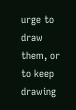urge to draw them, or to keep drawing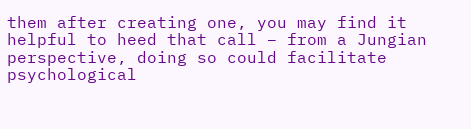them after creating one, you may find it helpful to heed that call – from a Jungian perspective, doing so could facilitate psychological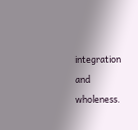integration and wholeness.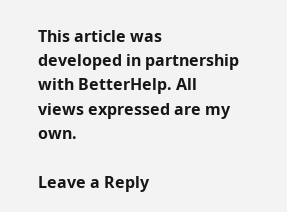This article was developed in partnership with BetterHelp. All views expressed are my own.

Leave a Reply